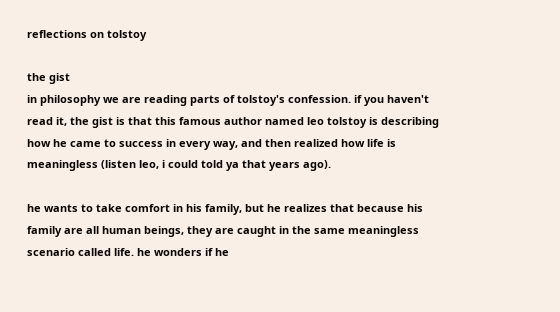reflections on tolstoy

the gist
in philosophy we are reading parts of tolstoy's confession. if you haven't read it, the gist is that this famous author named leo tolstoy is describing how he came to success in every way, and then realized how life is meaningless (listen leo, i could told ya that years ago).

he wants to take comfort in his family, but he realizes that because his family are all human beings, they are caught in the same meaningless scenario called life. he wonders if he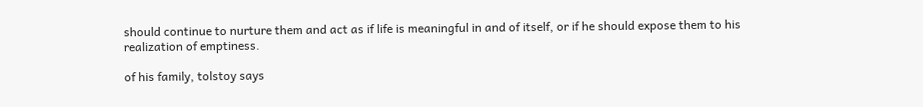should continue to nurture them and act as if life is meaningful in and of itself, or if he should expose them to his realization of emptiness.

of his family, tolstoy says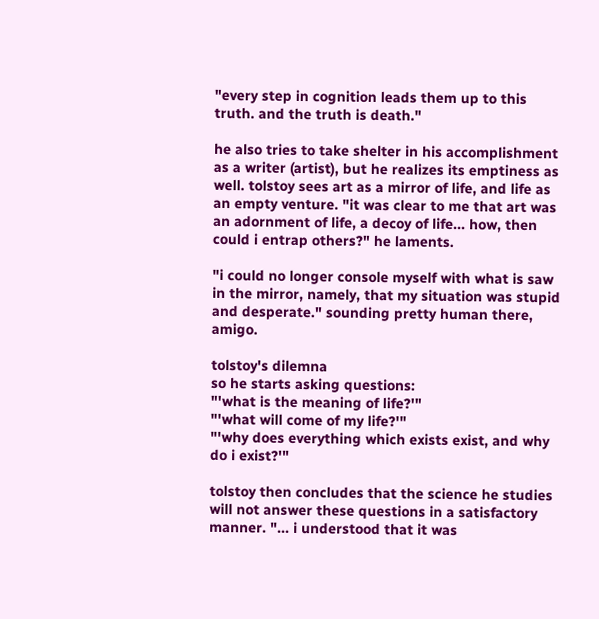"every step in cognition leads them up to this truth. and the truth is death."

he also tries to take shelter in his accomplishment as a writer (artist), but he realizes its emptiness as well. tolstoy sees art as a mirror of life, and life as an empty venture. "it was clear to me that art was an adornment of life, a decoy of life... how, then could i entrap others?" he laments.

"i could no longer console myself with what is saw in the mirror, namely, that my situation was stupid and desperate." sounding pretty human there, amigo.

tolstoy's dilemna
so he starts asking questions:
"'what is the meaning of life?'"
"'what will come of my life?'"
"'why does everything which exists exist, and why do i exist?'"

tolstoy then concludes that the science he studies will not answer these questions in a satisfactory manner. "... i understood that it was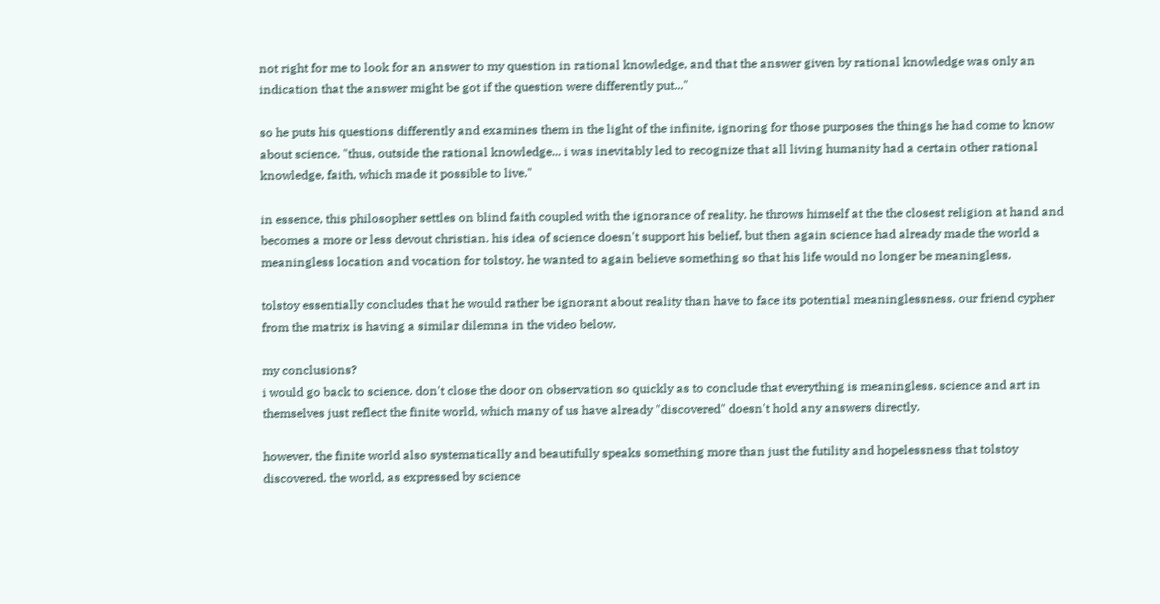not right for me to look for an answer to my question in rational knowledge, and that the answer given by rational knowledge was only an indication that the answer might be got if the question were differently put..."

so he puts his questions differently and examines them in the light of the infinite, ignoring for those purposes the things he had come to know about science. "thus, outside the rational knowledge... i was inevitably led to recognize that all living humanity had a certain other rational knowledge, faith, which made it possible to live."

in essence, this philosopher settles on blind faith coupled with the ignorance of reality. he throws himself at the the closest religion at hand and becomes a more or less devout christian. his idea of science doesn't support his belief, but then again science had already made the world a meaningless location and vocation for tolstoy. he wanted to again believe something so that his life would no longer be meaningless.

tolstoy essentially concludes that he would rather be ignorant about reality than have to face its potential meaninglessness. our friend cypher from the matrix is having a similar dilemna in the video below.

my conclusions?
i would go back to science. don't close the door on observation so quickly as to conclude that everything is meaningless. science and art in themselves just reflect the finite world, which many of us have already "discovered" doesn't hold any answers directly.

however, the finite world also systematically and beautifully speaks something more than just the futility and hopelessness that tolstoy discovered. the world, as expressed by science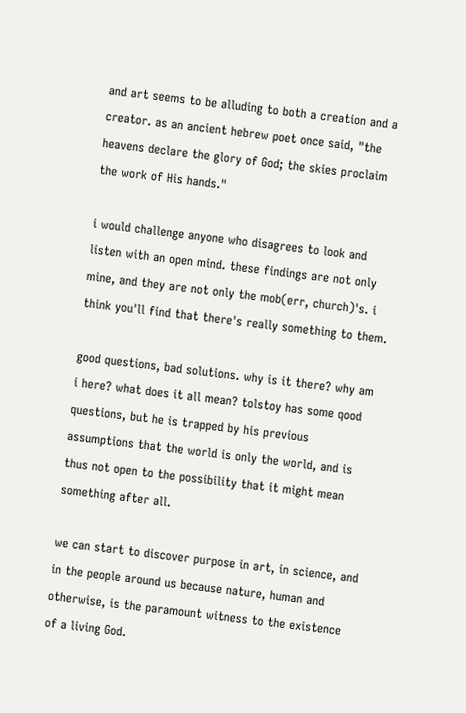and art seems to be alluding to both a creation and a creator. as an ancient hebrew poet once said, "the heavens declare the glory of God; the skies proclaim the work of His hands."

i would challenge anyone who disagrees to look and listen with an open mind. these findings are not only mine, and they are not only the mob(err, church)'s. i think you'll find that there's really something to them.

good questions, bad solutions. why is it there? why am i here? what does it all mean? tolstoy has some qood questions, but he is trapped by his previous assumptions that the world is only the world, and is thus not open to the possibility that it might mean something after all.

we can start to discover purpose in art, in science, and in the people around us because nature, human and otherwise, is the paramount witness to the existence of a living God.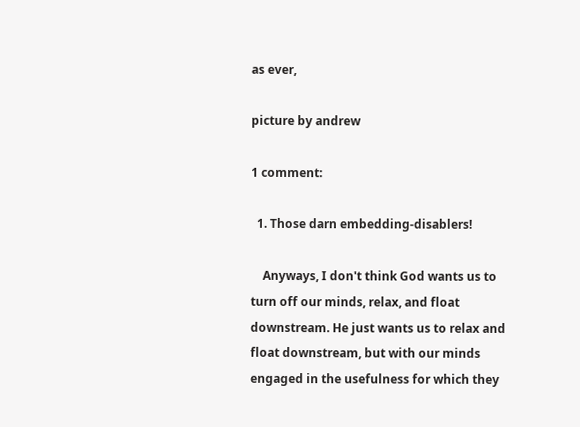as ever,

picture by andrew

1 comment:

  1. Those darn embedding-disablers!

    Anyways, I don't think God wants us to turn off our minds, relax, and float downstream. He just wants us to relax and float downstream, but with our minds engaged in the usefulness for which they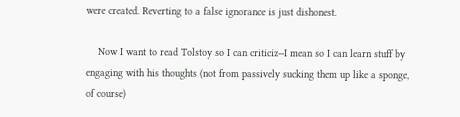were created. Reverting to a false ignorance is just dishonest.

    Now I want to read Tolstoy so I can criticiz--I mean so I can learn stuff by engaging with his thoughts (not from passively sucking them up like a sponge, of course)